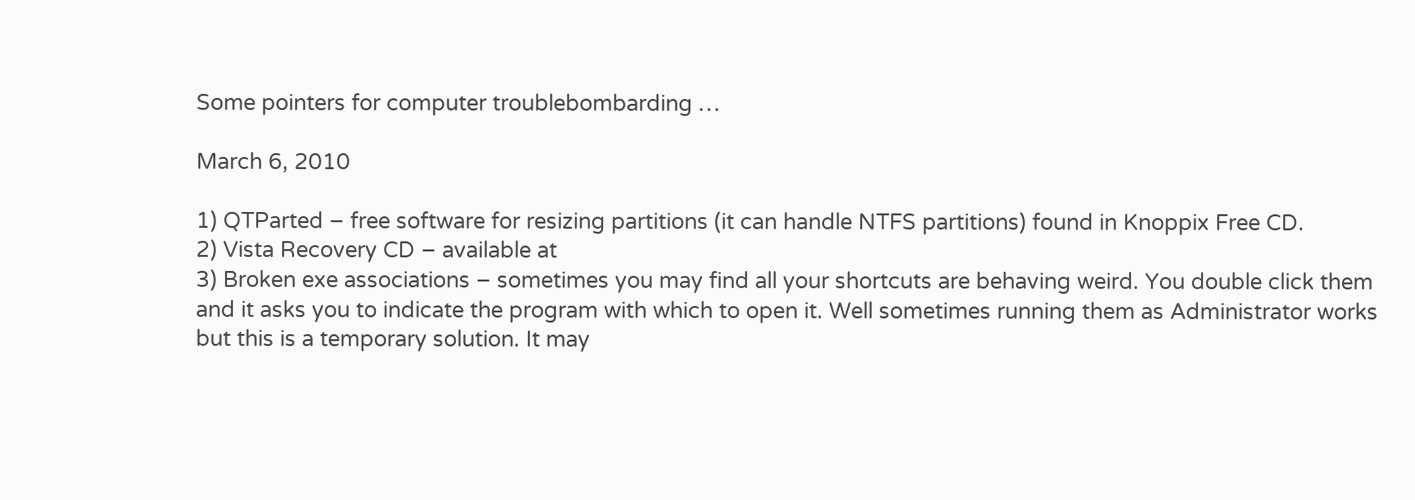Some pointers for computer troublebombarding …

March 6, 2010

1) QTParted – free software for resizing partitions (it can handle NTFS partitions) found in Knoppix Free CD.
2) Vista Recovery CD – available at
3) Broken exe associations – sometimes you may find all your shortcuts are behaving weird. You double click them and it asks you to indicate the program with which to open it. Well sometimes running them as Administrator works but this is a temporary solution. It may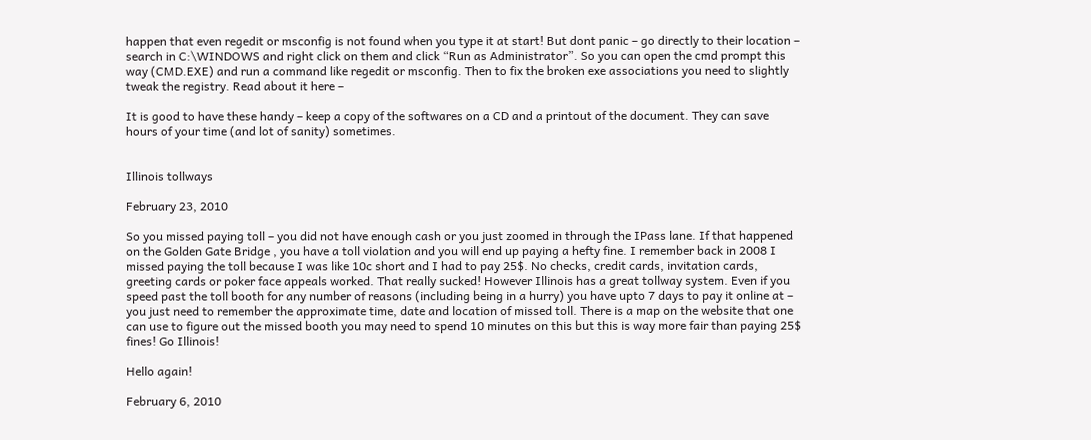happen that even regedit or msconfig is not found when you type it at start! But dont panic – go directly to their location – search in C:\WINDOWS and right click on them and click “Run as Administrator”. So you can open the cmd prompt this way (CMD.EXE) and run a command like regedit or msconfig. Then to fix the broken exe associations you need to slightly tweak the registry. Read about it here –

It is good to have these handy – keep a copy of the softwares on a CD and a printout of the document. They can save hours of your time (and lot of sanity) sometimes.


Illinois tollways

February 23, 2010

So you missed paying toll – you did not have enough cash or you just zoomed in through the IPass lane. If that happened on the Golden Gate Bridge , you have a toll violation and you will end up paying a hefty fine. I remember back in 2008 I missed paying the toll because I was like 10c short and I had to pay 25$. No checks, credit cards, invitation cards, greeting cards or poker face appeals worked. That really sucked! However Illinois has a great tollway system. Even if you speed past the toll booth for any number of reasons (including being in a hurry) you have upto 7 days to pay it online at – you just need to remember the approximate time, date and location of missed toll. There is a map on the website that one can use to figure out the missed booth you may need to spend 10 minutes on this but this is way more fair than paying 25$ fines! Go Illinois!

Hello again!

February 6, 2010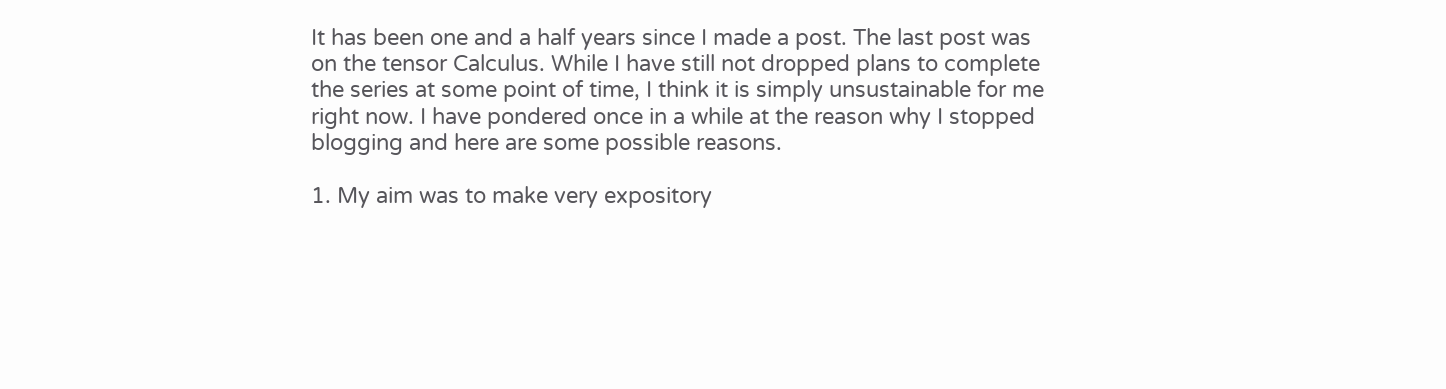It has been one and a half years since I made a post. The last post was on the tensor Calculus. While I have still not dropped plans to complete the series at some point of time, I think it is simply unsustainable for me right now. I have pondered once in a while at the reason why I stopped blogging and here are some possible reasons.

1. My aim was to make very expository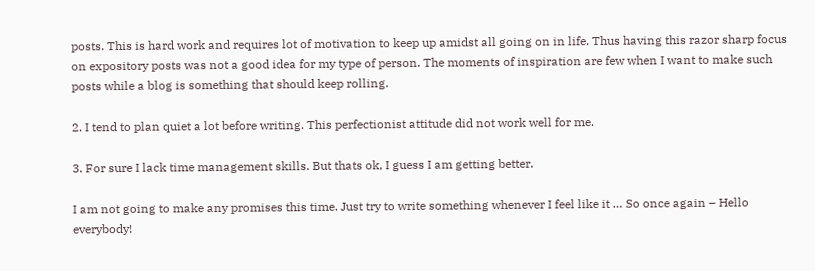posts. This is hard work and requires lot of motivation to keep up amidst all going on in life. Thus having this razor sharp focus on expository posts was not a good idea for my type of person. The moments of inspiration are few when I want to make such posts while a blog is something that should keep rolling.

2. I tend to plan quiet a lot before writing. This perfectionist attitude did not work well for me.

3. For sure I lack time management skills. But thats ok, I guess I am getting better.

I am not going to make any promises this time. Just try to write something whenever I feel like it … So once again – Hello everybody!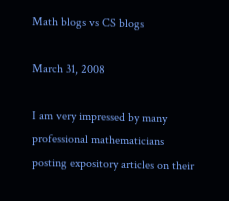Math blogs vs CS blogs

March 31, 2008

I am very impressed by many professional mathematicians posting expository articles on their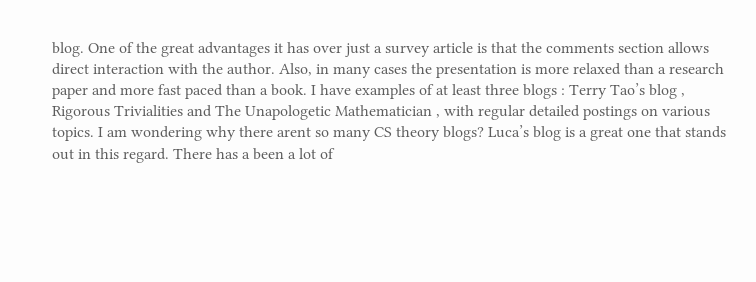blog. One of the great advantages it has over just a survey article is that the comments section allows direct interaction with the author. Also, in many cases the presentation is more relaxed than a research paper and more fast paced than a book. I have examples of at least three blogs : Terry Tao’s blog , Rigorous Trivialities and The Unapologetic Mathematician , with regular detailed postings on various topics. I am wondering why there arent so many CS theory blogs? Luca’s blog is a great one that stands out in this regard. There has a been a lot of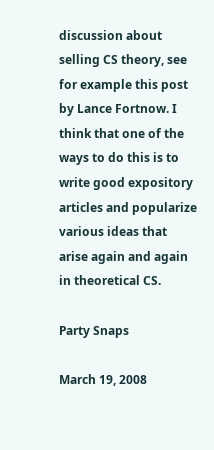discussion about selling CS theory, see for example this post by Lance Fortnow. I think that one of the ways to do this is to write good expository articles and popularize various ideas that arise again and again in theoretical CS.

Party Snaps

March 19, 2008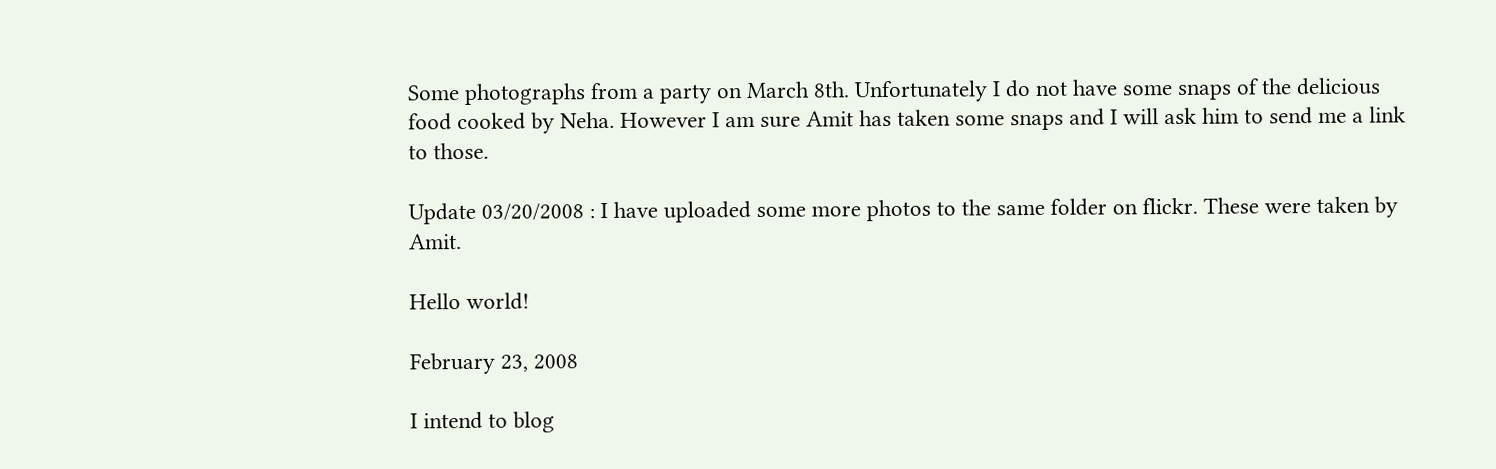Some photographs from a party on March 8th. Unfortunately I do not have some snaps of the delicious food cooked by Neha. However I am sure Amit has taken some snaps and I will ask him to send me a link to those.

Update 03/20/2008 : I have uploaded some more photos to the same folder on flickr. These were taken by Amit.

Hello world!

February 23, 2008

I intend to blog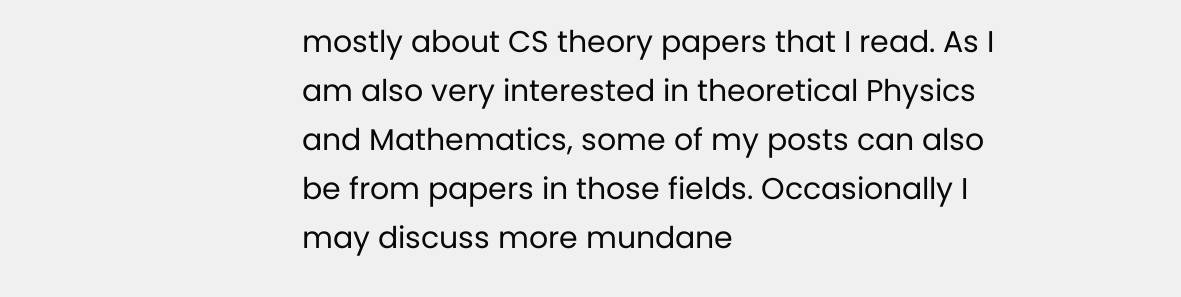mostly about CS theory papers that I read. As I am also very interested in theoretical Physics and Mathematics, some of my posts can also be from papers in those fields. Occasionally I may discuss more mundane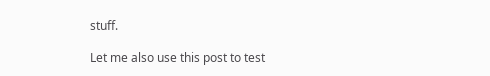stuff.

Let me also use this post to test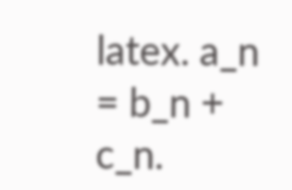latex. a_n = b_n + c_n.